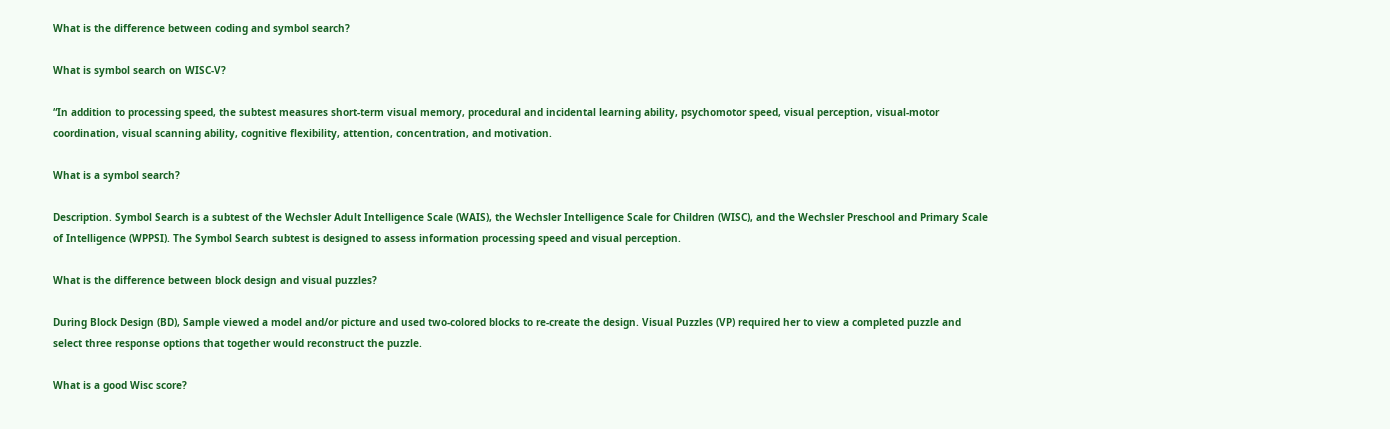What is the difference between coding and symbol search?

What is symbol search on WISC-V?

“In addition to processing speed, the subtest measures short-term visual memory, procedural and incidental learning ability, psychomotor speed, visual perception, visual-motor coordination, visual scanning ability, cognitive flexibility, attention, concentration, and motivation.

What is a symbol search?

Description. Symbol Search is a subtest of the Wechsler Adult Intelligence Scale (WAIS), the Wechsler Intelligence Scale for Children (WISC), and the Wechsler Preschool and Primary Scale of Intelligence (WPPSI). The Symbol Search subtest is designed to assess information processing speed and visual perception.

What is the difference between block design and visual puzzles?

During Block Design (BD), Sample viewed a model and/or picture and used two-colored blocks to re-create the design. Visual Puzzles (VP) required her to view a completed puzzle and select three response options that together would reconstruct the puzzle.

What is a good Wisc score?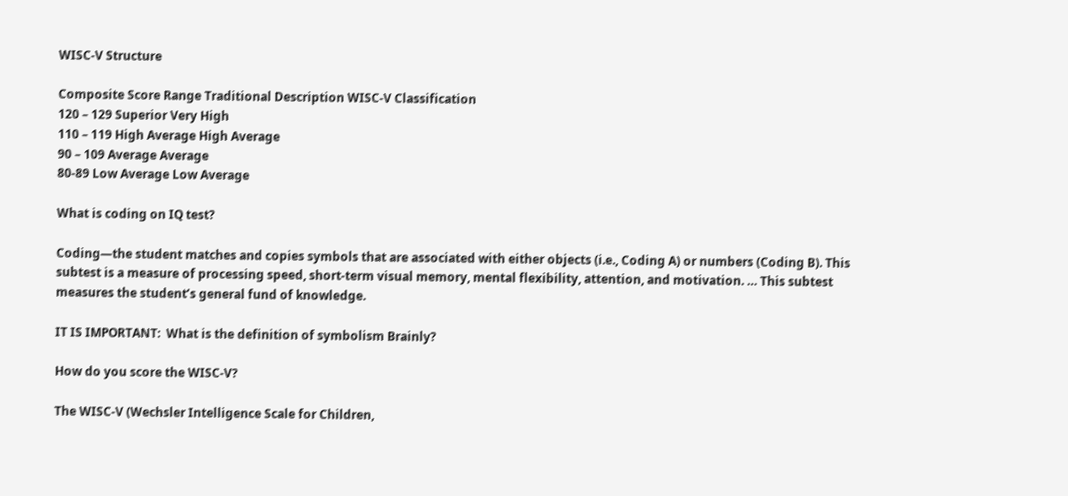WISC-V Structure

Composite Score Range Traditional Description WISC-V Classification
120 – 129 Superior Very High
110 – 119 High Average High Average
90 – 109 Average Average
80-89 Low Average Low Average

What is coding on IQ test?

Coding—the student matches and copies symbols that are associated with either objects (i.e., Coding A) or numbers (Coding B). This subtest is a measure of processing speed, short-term visual memory, mental flexibility, attention, and motivation. … This subtest measures the student’s general fund of knowledge.

IT IS IMPORTANT:  What is the definition of symbolism Brainly?

How do you score the WISC-V?

The WISC-V (Wechsler Intelligence Scale for Children,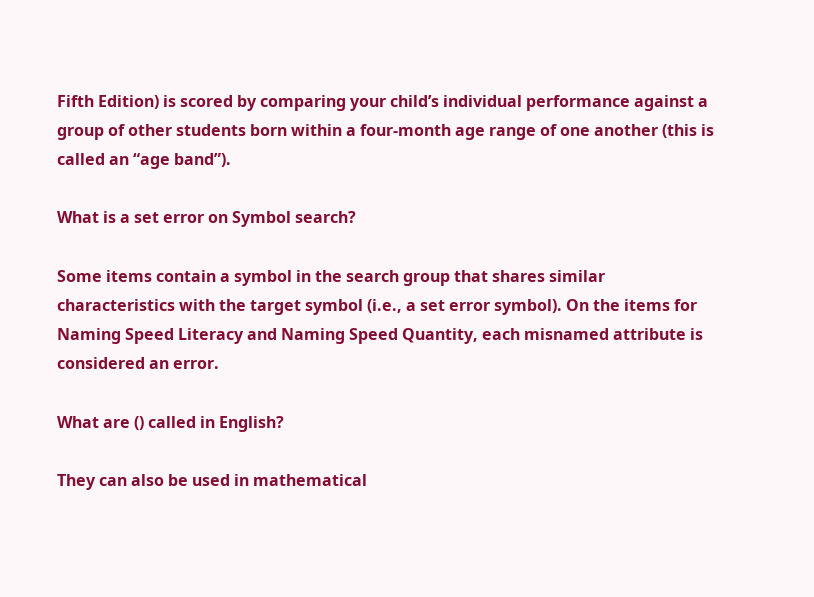Fifth Edition) is scored by comparing your child’s individual performance against a group of other students born within a four-month age range of one another (this is called an “age band”).

What is a set error on Symbol search?

Some items contain a symbol in the search group that shares similar characteristics with the target symbol (i.e., a set error symbol). On the items for Naming Speed Literacy and Naming Speed Quantity, each misnamed attribute is considered an error.

What are () called in English?

They can also be used in mathematical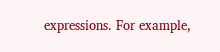expressions. For example,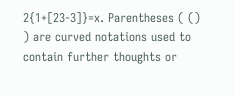2{1+[23-3]}=x. Parentheses ( () ) are curved notations used to contain further thoughts or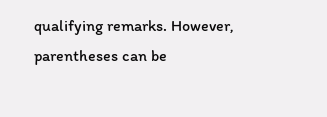qualifying remarks. However, parentheses can be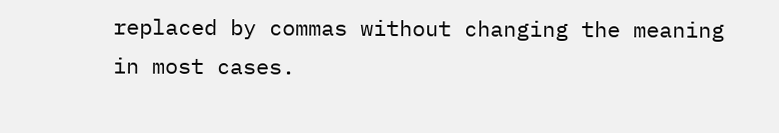replaced by commas without changing the meaning in most cases.